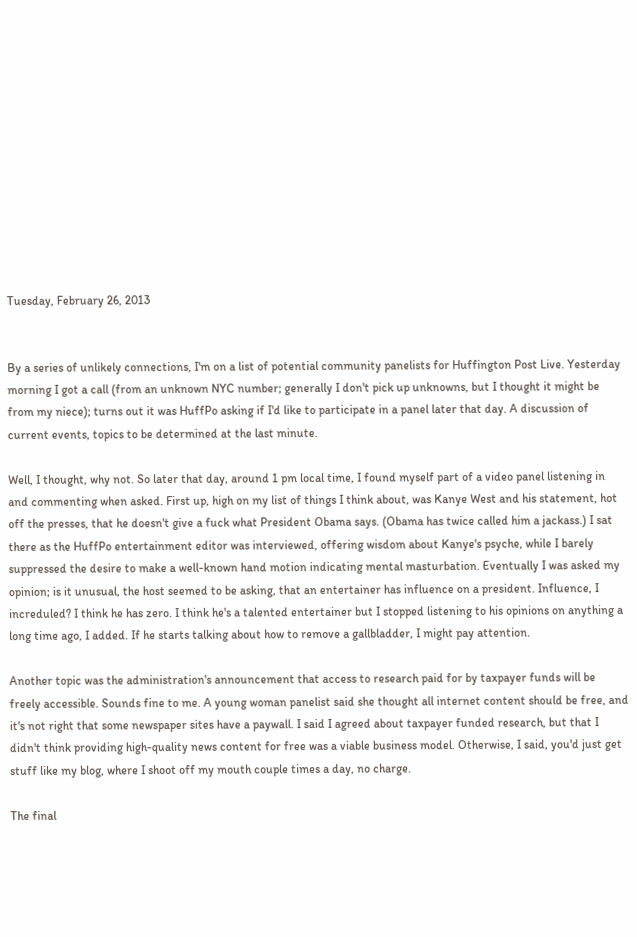Tuesday, February 26, 2013


By a series of unlikely connections, I'm on a list of potential community panelists for Huffington Post Live. Yesterday morning I got a call (from an unknown NYC number; generally I don't pick up unknowns, but I thought it might be from my niece); turns out it was HuffPo asking if I'd like to participate in a panel later that day. A discussion of current events, topics to be determined at the last minute.

Well, I thought, why not. So later that day, around 1 pm local time, I found myself part of a video panel listening in and commenting when asked. First up, high on my list of things I think about, was Kanye West and his statement, hot off the presses, that he doesn't give a fuck what President Obama says. (Obama has twice called him a jackass.) I sat there as the HuffPo entertainment editor was interviewed, offering wisdom about Kanye's psyche, while I barely suppressed the desire to make a well-known hand motion indicating mental masturbation. Eventually I was asked my opinion; is it unusual, the host seemed to be asking, that an entertainer has influence on a president. Influence, I increduled? I think he has zero. I think he's a talented entertainer but I stopped listening to his opinions on anything a long time ago, I added. If he starts talking about how to remove a gallbladder, I might pay attention.

Another topic was the administration's announcement that access to research paid for by taxpayer funds will be freely accessible. Sounds fine to me. A young woman panelist said she thought all internet content should be free, and it's not right that some newspaper sites have a paywall. I said I agreed about taxpayer funded research, but that I didn't think providing high-quality news content for free was a viable business model. Otherwise, I said, you'd just get stuff like my blog, where I shoot off my mouth couple times a day, no charge.

The final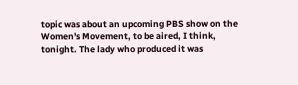topic was about an upcoming PBS show on the Women's Movement, to be aired, I think, tonight. The lady who produced it was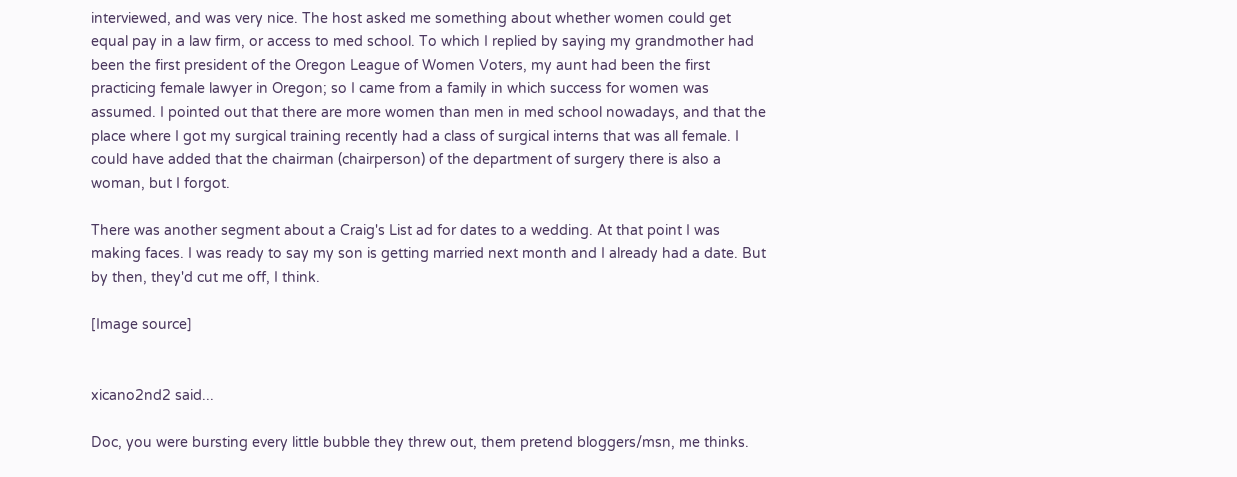interviewed, and was very nice. The host asked me something about whether women could get equal pay in a law firm, or access to med school. To which I replied by saying my grandmother had been the first president of the Oregon League of Women Voters, my aunt had been the first practicing female lawyer in Oregon; so I came from a family in which success for women was assumed. I pointed out that there are more women than men in med school nowadays, and that the place where I got my surgical training recently had a class of surgical interns that was all female. I could have added that the chairman (chairperson) of the department of surgery there is also a woman, but I forgot.

There was another segment about a Craig's List ad for dates to a wedding. At that point I was making faces. I was ready to say my son is getting married next month and I already had a date. But by then, they'd cut me off, I think.

[Image source]


xicano2nd2 said...

Doc, you were bursting every little bubble they threw out, them pretend bloggers/msn, me thinks.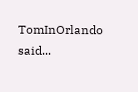TomInOrlando said...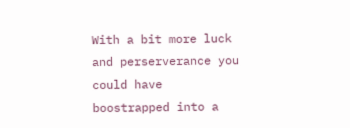With a bit more luck and perserverance you could have boostrapped into a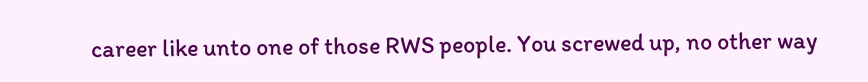career like unto one of those RWS people. You screwed up, no other way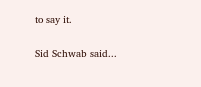to say it.

Sid Schwab said...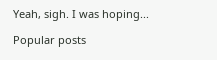Yeah, sigh. I was hoping...

Popular posts